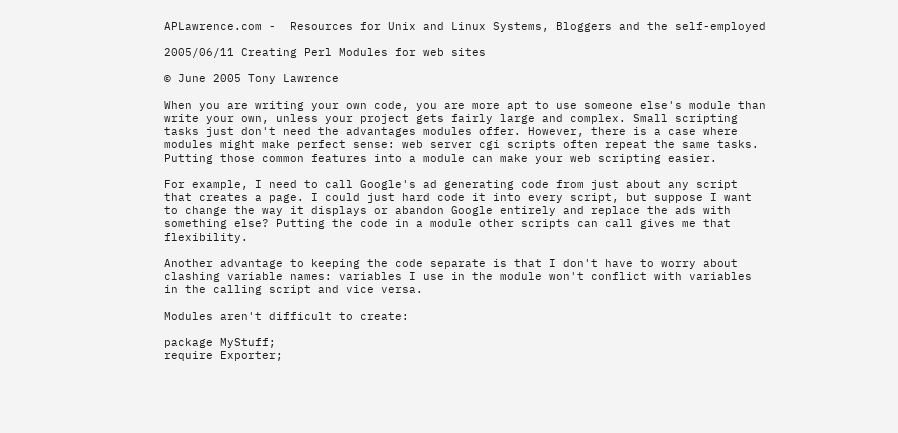APLawrence.com -  Resources for Unix and Linux Systems, Bloggers and the self-employed

2005/06/11 Creating Perl Modules for web sites

© June 2005 Tony Lawrence

When you are writing your own code, you are more apt to use someone else's module than write your own, unless your project gets fairly large and complex. Small scripting tasks just don't need the advantages modules offer. However, there is a case where modules might make perfect sense: web server cgi scripts often repeat the same tasks. Putting those common features into a module can make your web scripting easier.

For example, I need to call Google's ad generating code from just about any script that creates a page. I could just hard code it into every script, but suppose I want to change the way it displays or abandon Google entirely and replace the ads with something else? Putting the code in a module other scripts can call gives me that flexibility.

Another advantage to keeping the code separate is that I don't have to worry about clashing variable names: variables I use in the module won't conflict with variables in the calling script and vice versa.

Modules aren't difficult to create:

package MyStuff;
require Exporter;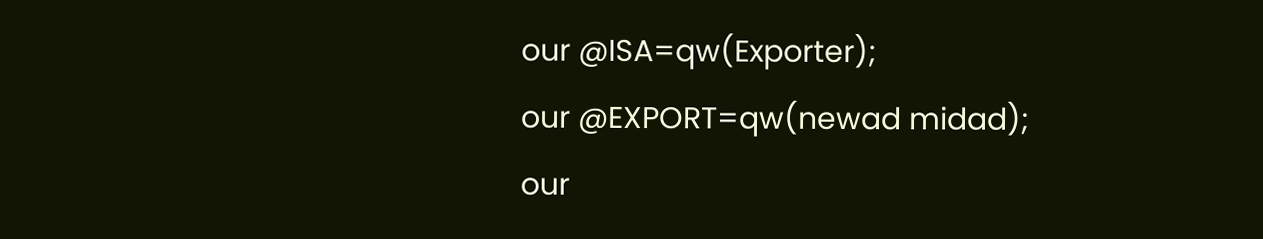our @ISA=qw(Exporter);
our @EXPORT=qw(newad midad);
our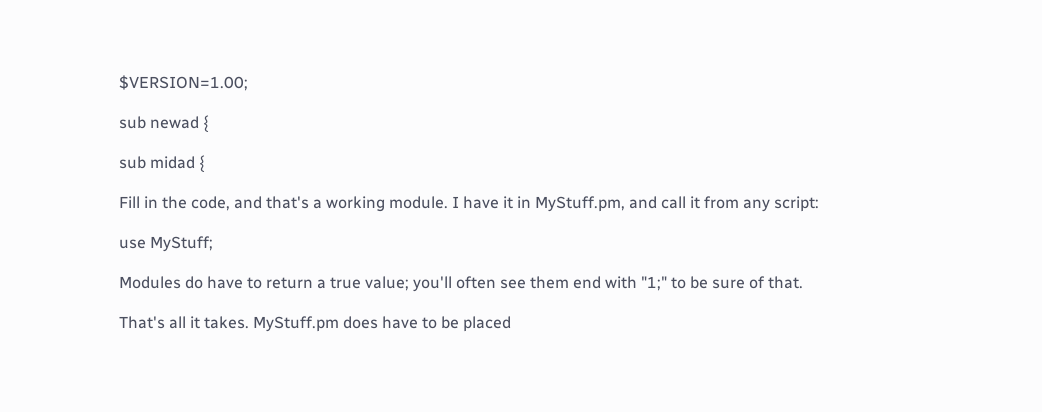$VERSION=1.00;

sub newad {

sub midad {

Fill in the code, and that's a working module. I have it in MyStuff.pm, and call it from any script:

use MyStuff;

Modules do have to return a true value; you'll often see them end with "1;" to be sure of that.

That's all it takes. MyStuff.pm does have to be placed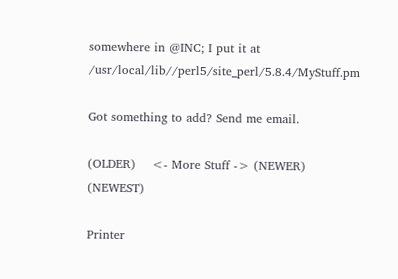somewhere in @INC; I put it at /usr/local/lib//perl5/site_perl/5.8.4/MyStuff.pm

Got something to add? Send me email.

(OLDER)    <- More Stuff -> (NEWER)    (NEWEST)

Printer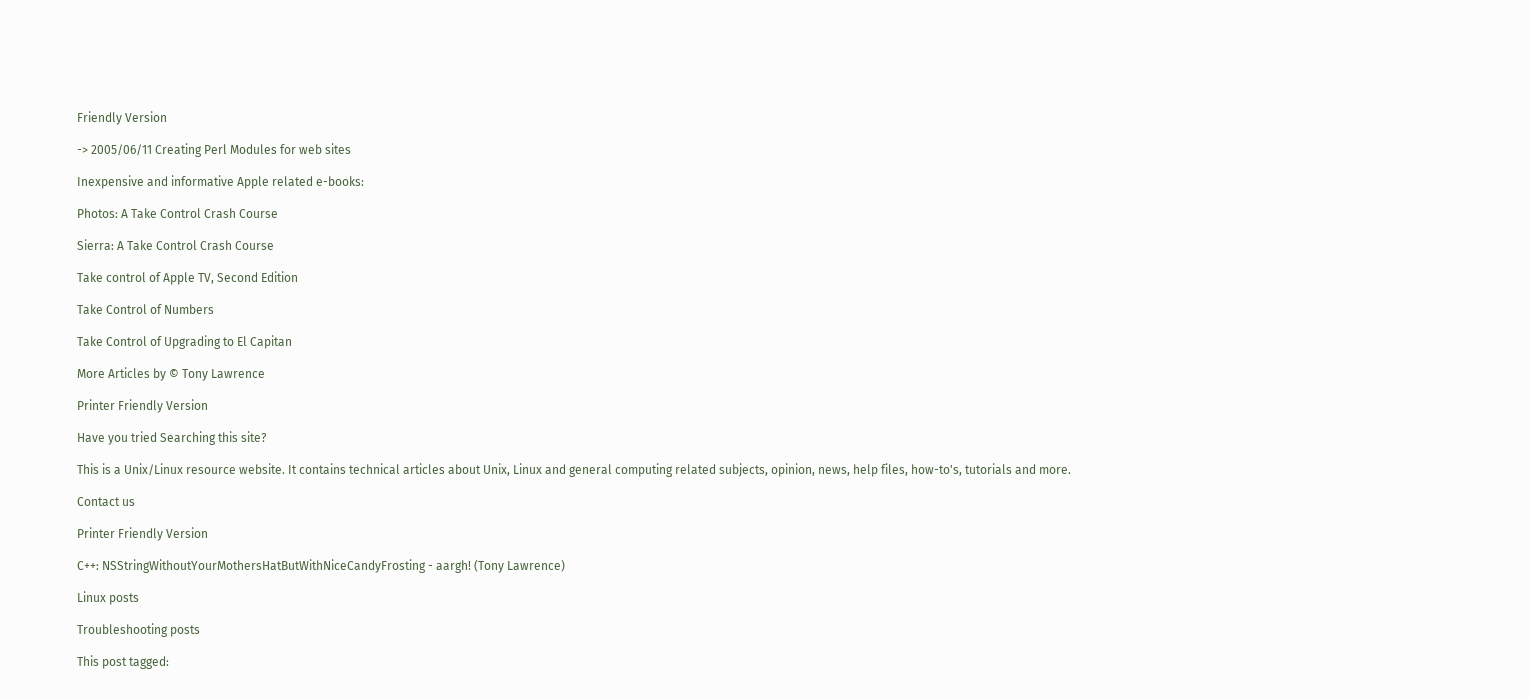Friendly Version

-> 2005/06/11 Creating Perl Modules for web sites

Inexpensive and informative Apple related e-books:

Photos: A Take Control Crash Course

Sierra: A Take Control Crash Course

Take control of Apple TV, Second Edition

Take Control of Numbers

Take Control of Upgrading to El Capitan

More Articles by © Tony Lawrence

Printer Friendly Version

Have you tried Searching this site?

This is a Unix/Linux resource website. It contains technical articles about Unix, Linux and general computing related subjects, opinion, news, help files, how-to's, tutorials and more.

Contact us

Printer Friendly Version

C++: NSStringWithoutYourMothersHatButWithNiceCandyFrosting - aargh! (Tony Lawrence)

Linux posts

Troubleshooting posts

This post tagged: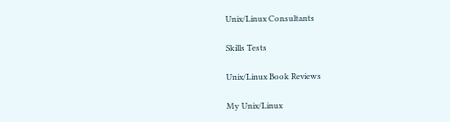Unix/Linux Consultants

Skills Tests

Unix/Linux Book Reviews

My Unix/Linux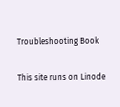Troubleshooting Book

This site runs on Linode